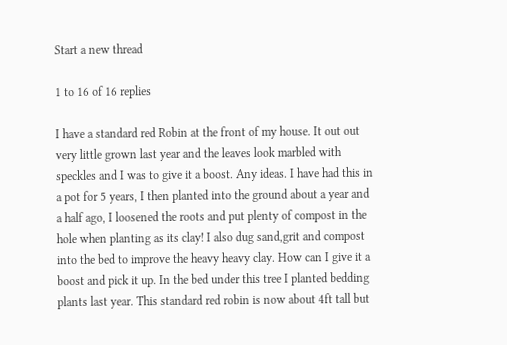Start a new thread

1 to 16 of 16 replies

I have a standard red Robin at the front of my house. It out out very little grown last year and the leaves look marbled with speckles and I was to give it a boost. Any ideas. I have had this in a pot for 5 years, I then planted into the ground about a year and a half ago, I loosened the roots and put plenty of compost in the hole when planting as its clay! I also dug sand,grit and compost into the bed to improve the heavy heavy clay. How can I give it a boost and pick it up. In the bed under this tree I planted bedding plants last year. This standard red robin is now about 4ft tall but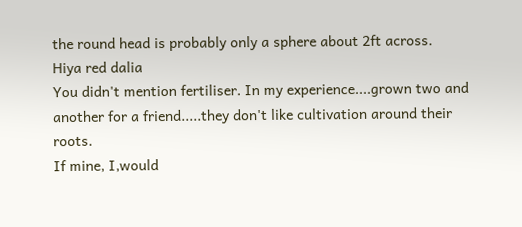the round head is probably only a sphere about 2ft across.
Hiya red dalia
You didn't mention fertiliser. In my experience....grown two and another for a friend.....they don't like cultivation around their roots.
If mine, I,would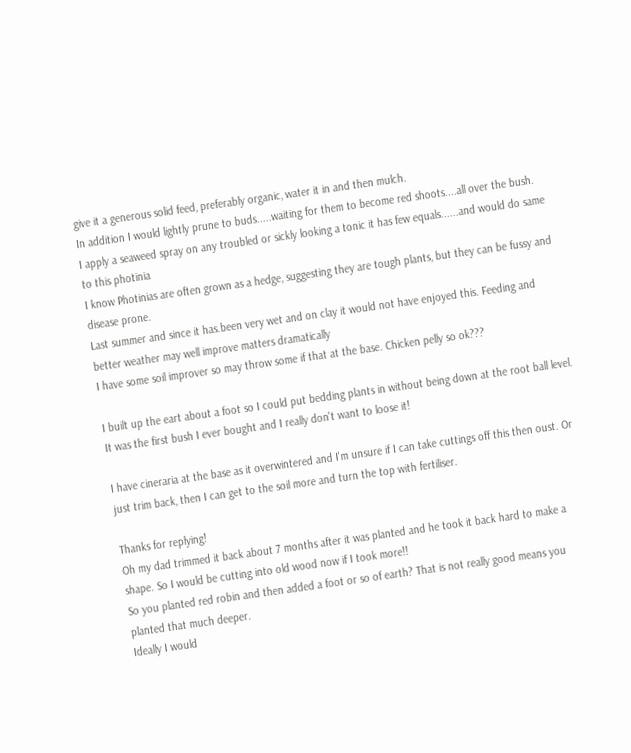give it a generous solid feed, preferably organic, water it in and then mulch.
In addition I would lightly prune to buds.....waiting for them to become red shoots....all over the bush.
I apply a seaweed spray on any troubled or sickly looking a tonic it has few equals......and would do same to this photinia
I know Photinias are often grown as a hedge, suggesting they are tough plants, but they can be fussy and disease prone.
Last summer and since it has.been very wet and on clay it would not have enjoyed this. Feeding and better weather may well improve matters dramatically
I have some soil improver so may throw some if that at the base. Chicken pelly so ok???

I built up the eart about a foot so I could put bedding plants in without being down at the root ball level. It was the first bush I ever bought and I really don't want to loose it!

I have cineraria at the base as it overwintered and I'm unsure if I can take cuttings off this then oust. Or just trim back, then I can get to the soil more and turn the top with fertiliser.

Thanks for replying!
Oh my dad trimmed it back about 7 months after it was planted and he took it back hard to make a shape. So I would be cutting into old wood now if I took more!!
So you planted red robin and then added a foot or so of earth? That is not really good means you planted that much deeper.
Ideally I would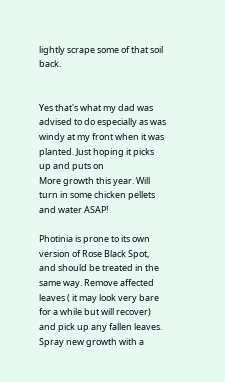lightly scrape some of that soil back.


Yes that's what my dad was advised to do especially as was windy at my front when it was planted. Just hoping it picks up and puts on
More growth this year. Will turn in some chicken pellets and water ASAP!

Photinia is prone to its own version of Rose Black Spot, and should be treated in the same way. Remove affected leaves ( it may look very bare for a while but will recover) and pick up any fallen leaves. Spray new growth with a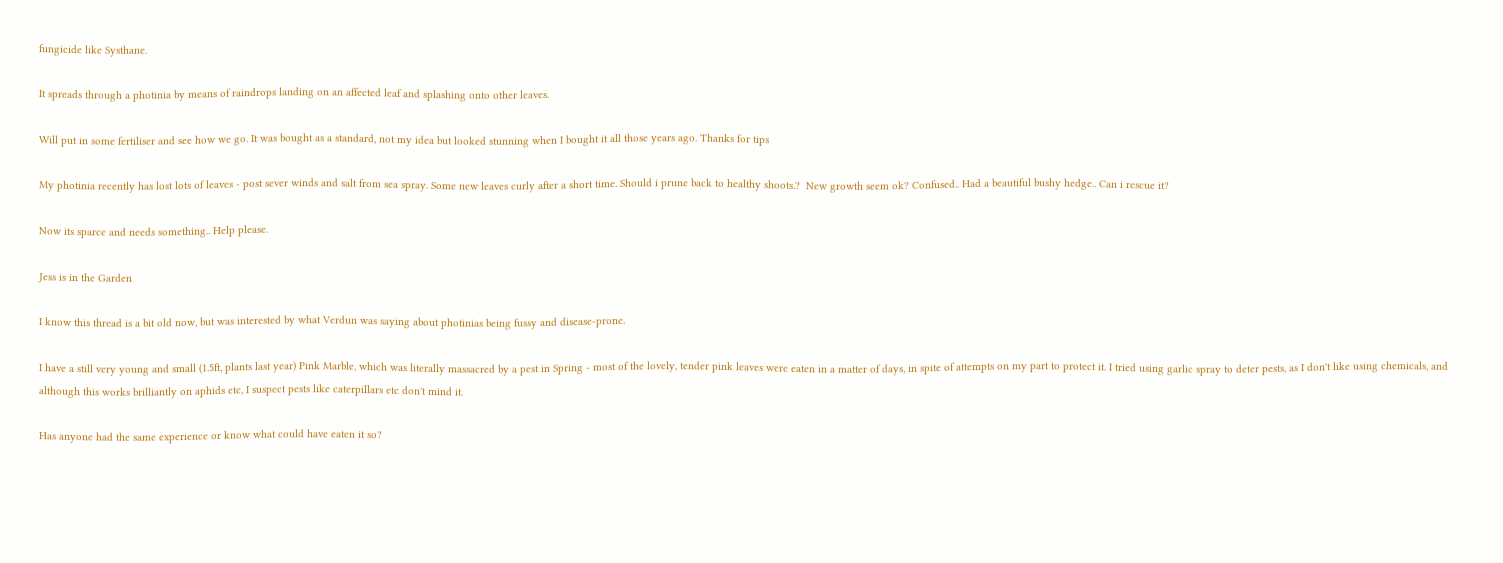fungicide like Systhane.

It spreads through a photinia by means of raindrops landing on an affected leaf and splashing onto other leaves.

Will put in some fertiliser and see how we go. It was bought as a standard, not my idea but looked stunning when I bought it all those years ago. Thanks for tips

My photinia recently has lost lots of leaves - post sever winds and salt from sea spray. Some new leaves curly after a short time. Should i prune back to healthy shoots.?  New growth seem ok? Confused.. Had a beautiful bushy hedge.. Can i rescue it?

Now its sparce and needs something.. Help please.

Jess is in the Garden

I know this thread is a bit old now, but was interested by what Verdun was saying about photinias being fussy and disease-prone.

I have a still very young and small (1.5ft, plants last year) Pink Marble, which was literally massacred by a pest in Spring - most of the lovely, tender pink leaves were eaten in a matter of days, in spite of attempts on my part to protect it. I tried using garlic spray to deter pests, as I don't like using chemicals, and although this works brilliantly on aphids etc, I suspect pests like caterpillars etc don't mind it.

Has anyone had the same experience or know what could have eaten it so?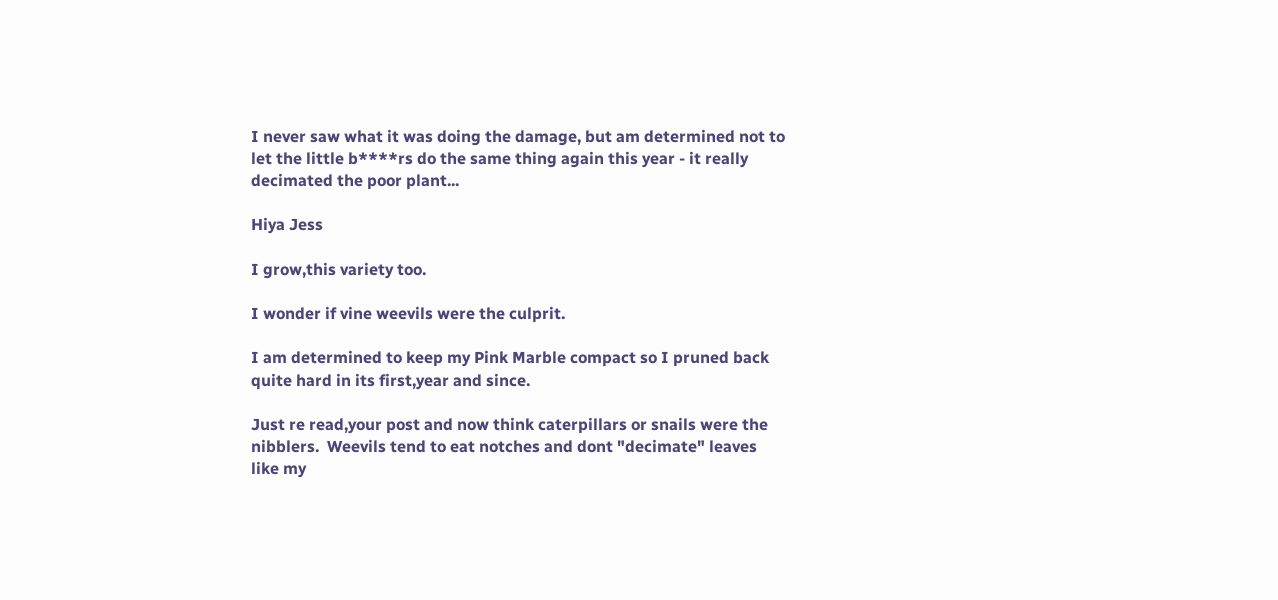I never saw what it was doing the damage, but am determined not to let the little b****rs do the same thing again this year - it really decimated the poor plant...

Hiya Jess

I grow,this variety too.

I wonder if vine weevils were the culprit.

I am determined to keep my Pink Marble compact so I pruned back quite hard in its first,year and since.

Just re read,your post and now think caterpillars or snails were the nibblers.  Weevils tend to eat notches and dont "decimate" leaves like my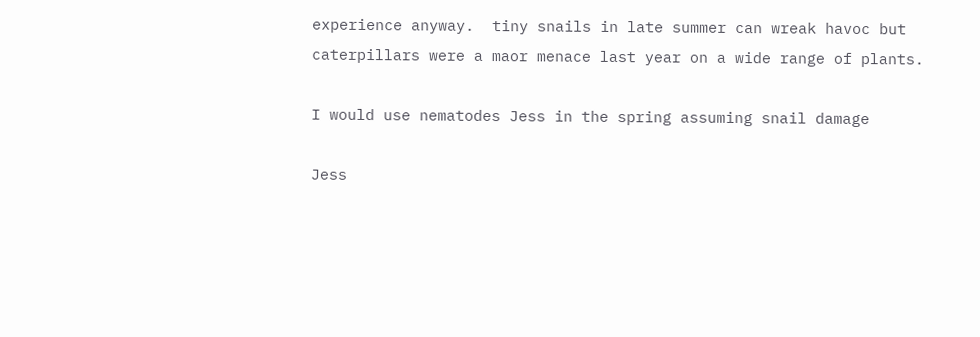experience anyway.  tiny snails in late summer can wreak havoc but caterpillars were a maor menace last year on a wide range of plants.

I would use nematodes Jess in the spring assuming snail damage

Jess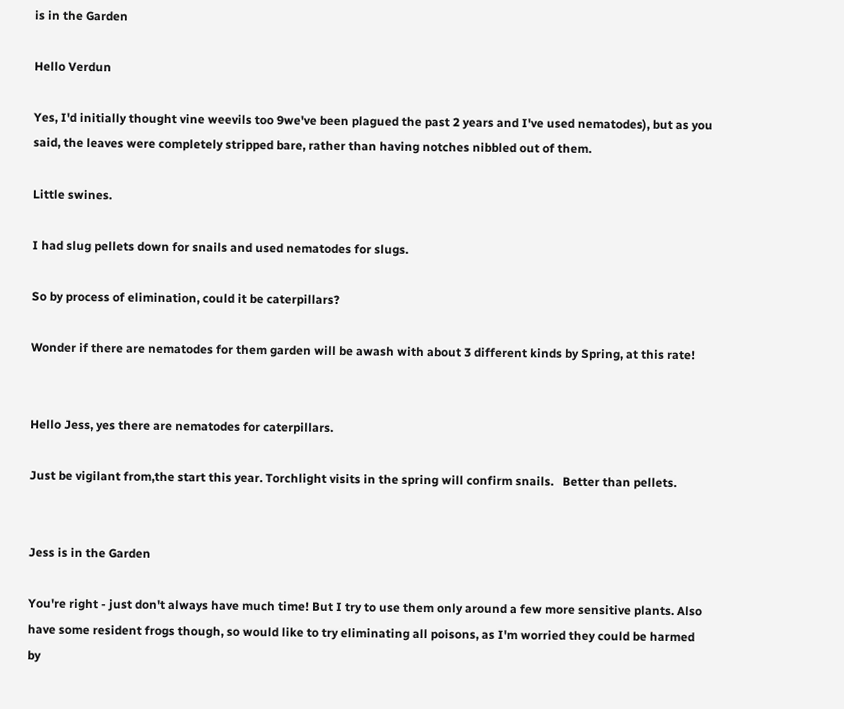is in the Garden

Hello Verdun

Yes, I'd initially thought vine weevils too 9we've been plagued the past 2 years and I've used nematodes), but as you said, the leaves were completely stripped bare, rather than having notches nibbled out of them.

Little swines.

I had slug pellets down for snails and used nematodes for slugs.

So by process of elimination, could it be caterpillars?

Wonder if there are nematodes for them garden will be awash with about 3 different kinds by Spring, at this rate!


Hello Jess, yes there are nematodes for caterpillars.

Just be vigilant from,the start this year. Torchlight visits in the spring will confirm snails.   Better than pellets.


Jess is in the Garden

You're right - just don't always have much time! But I try to use them only around a few more sensitive plants. Also have some resident frogs though, so would like to try eliminating all poisons, as I'm worried they could be harmed by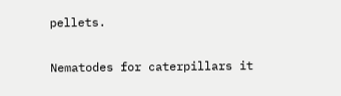pellets.

Nematodes for caterpillars it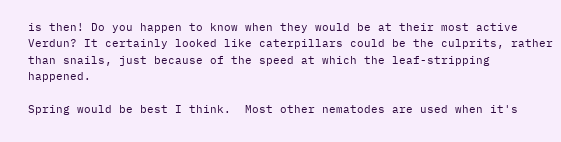is then! Do you happen to know when they would be at their most active Verdun? It certainly looked like caterpillars could be the culprits, rather than snails, just because of the speed at which the leaf-stripping happened.

Spring would be best I think.  Most other nematodes are used when it's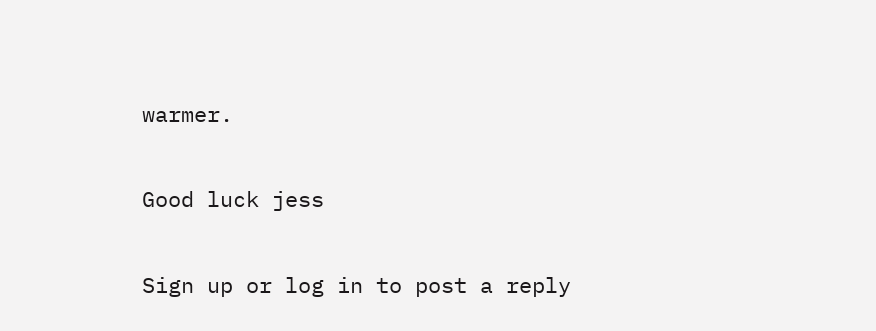warmer.


Good luck jess


Sign up or log in to post a reply